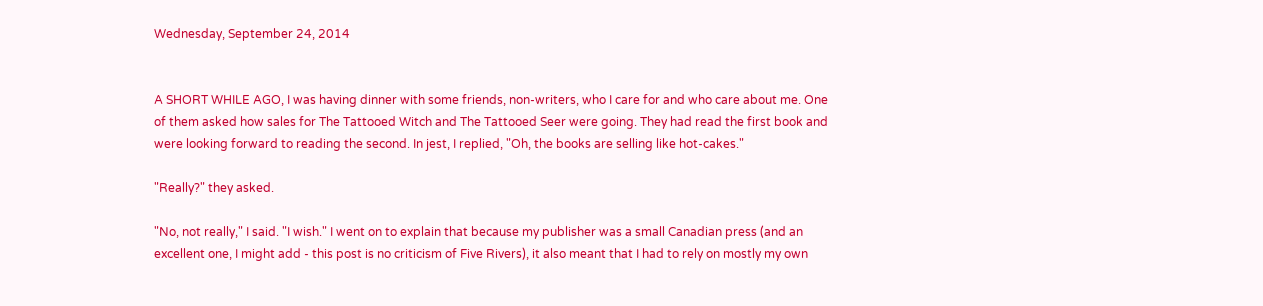Wednesday, September 24, 2014


A SHORT WHILE AGO, I was having dinner with some friends, non-writers, who I care for and who care about me. One of them asked how sales for The Tattooed Witch and The Tattooed Seer were going. They had read the first book and were looking forward to reading the second. In jest, I replied, "Oh, the books are selling like hot-cakes."

"Really?" they asked.

"No, not really," I said. "I wish." I went on to explain that because my publisher was a small Canadian press (and an excellent one, I might add - this post is no criticism of Five Rivers), it also meant that I had to rely on mostly my own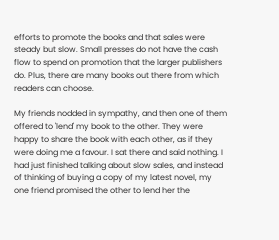efforts to promote the books and that sales were steady but slow. Small presses do not have the cash flow to spend on promotion that the larger publishers do. Plus, there are many books out there from which readers can choose.

My friends nodded in sympathy, and then one of them offered to 'lend' my book to the other. They were happy to share the book with each other, as if they were doing me a favour. I sat there and said nothing. I had just finished talking about slow sales, and instead of thinking of buying a copy of my latest novel, my one friend promised the other to lend her the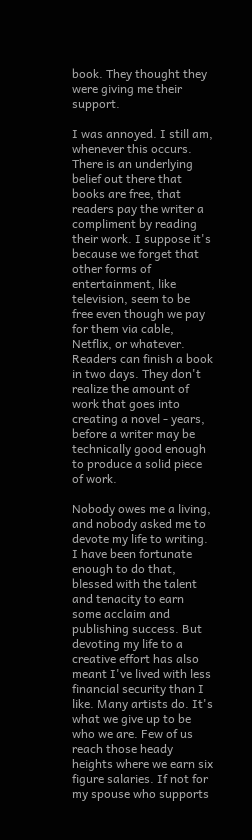book. They thought they were giving me their support.

I was annoyed. I still am, whenever this occurs. There is an underlying belief out there that books are free, that readers pay the writer a compliment by reading their work. I suppose it's because we forget that other forms of entertainment, like television, seem to be free even though we pay for them via cable, Netflix, or whatever. Readers can finish a book in two days. They don't realize the amount of work that goes into creating a novel - years, before a writer may be technically good enough to produce a solid piece of work.

Nobody owes me a living, and nobody asked me to devote my life to writing. I have been fortunate enough to do that, blessed with the talent and tenacity to earn some acclaim and publishing success. But devoting my life to a creative effort has also meant I've lived with less financial security than I like. Many artists do. It's what we give up to be who we are. Few of us reach those heady heights where we earn six figure salaries. If not for my spouse who supports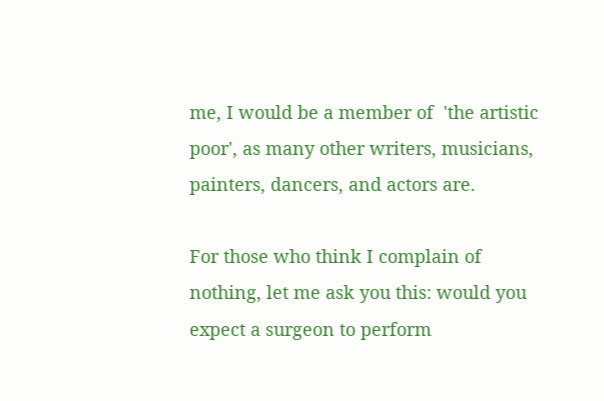me, I would be a member of  'the artistic poor', as many other writers, musicians, painters, dancers, and actors are.

For those who think I complain of nothing, let me ask you this: would you expect a surgeon to perform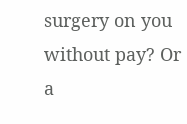surgery on you without pay? Or a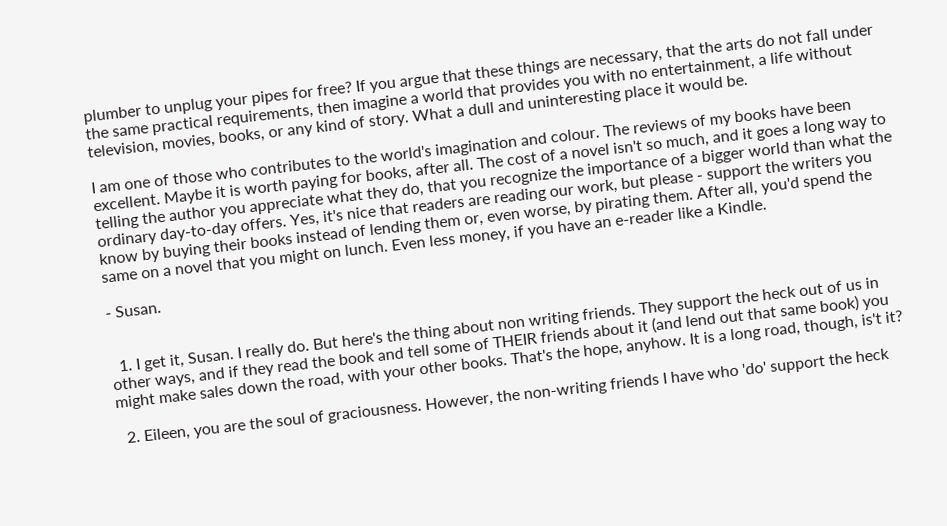plumber to unplug your pipes for free? If you argue that these things are necessary, that the arts do not fall under the same practical requirements, then imagine a world that provides you with no entertainment, a life without television, movies, books, or any kind of story. What a dull and uninteresting place it would be.

I am one of those who contributes to the world's imagination and colour. The reviews of my books have been excellent. Maybe it is worth paying for books, after all. The cost of a novel isn't so much, and it goes a long way to telling the author you appreciate what they do, that you recognize the importance of a bigger world than what the ordinary day-to-day offers. Yes, it's nice that readers are reading our work, but please - support the writers you know by buying their books instead of lending them or, even worse, by pirating them. After all, you'd spend the same on a novel that you might on lunch. Even less money, if you have an e-reader like a Kindle.

- Susan.


  1. I get it, Susan. I really do. But here's the thing about non writing friends. They support the heck out of us in other ways, and if they read the book and tell some of THEIR friends about it (and lend out that same book) you might make sales down the road, with your other books. That's the hope, anyhow. It is a long road, though, is't it?

  2. Eileen, you are the soul of graciousness. However, the non-writing friends I have who 'do' support the heck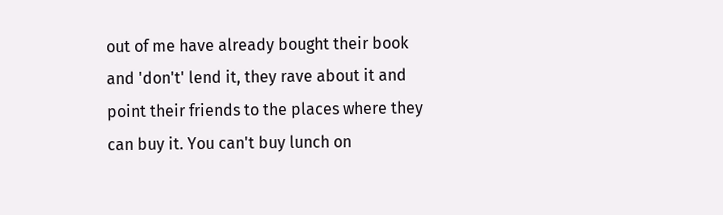out of me have already bought their book and 'don't' lend it, they rave about it and point their friends to the places where they can buy it. You can't buy lunch on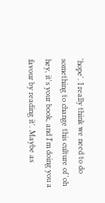'hope'. I really think we need to do something to change this culture of 'oh hey, it's your book, and I'm doing you a favour by reading it'. Maybe as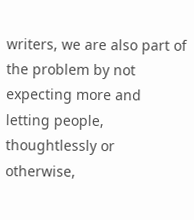writers, we are also part of the problem by not expecting more and letting people, thoughtlessly or otherwise,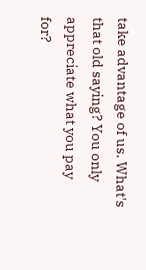take advantage of us. What's that old saying? You only appreciate what you pay for?